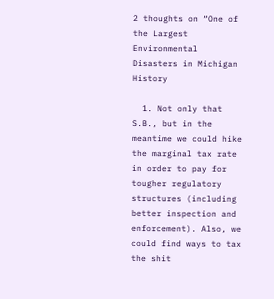2 thoughts on “One of the Largest Environmental Disasters in Michigan History

  1. Not only that S.B., but in the meantime we could hike the marginal tax rate in order to pay for tougher regulatory structures (including better inspection and enforcement). Also, we could find ways to tax the shit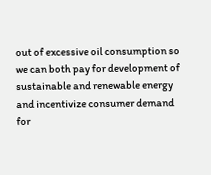out of excessive oil consumption so we can both pay for development of sustainable and renewable energy and incentivize consumer demand for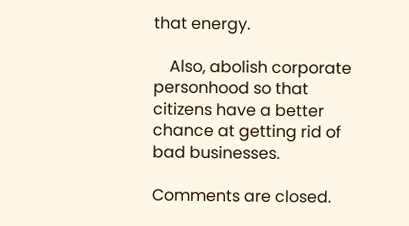that energy.

    Also, abolish corporate personhood so that citizens have a better chance at getting rid of bad businesses.

Comments are closed.